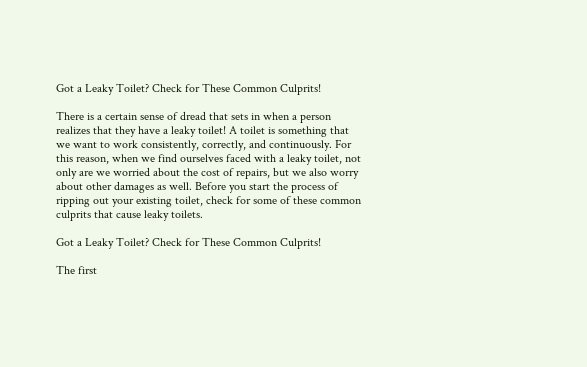Got a Leaky Toilet? Check for These Common Culprits!

There is a certain sense of dread that sets in when a person realizes that they have a leaky toilet! A toilet is something that we want to work consistently, correctly, and continuously. For this reason, when we find ourselves faced with a leaky toilet, not only are we worried about the cost of repairs, but we also worry about other damages as well. Before you start the process of ripping out your existing toilet, check for some of these common culprits that cause leaky toilets.

Got a Leaky Toilet? Check for These Common Culprits!

The first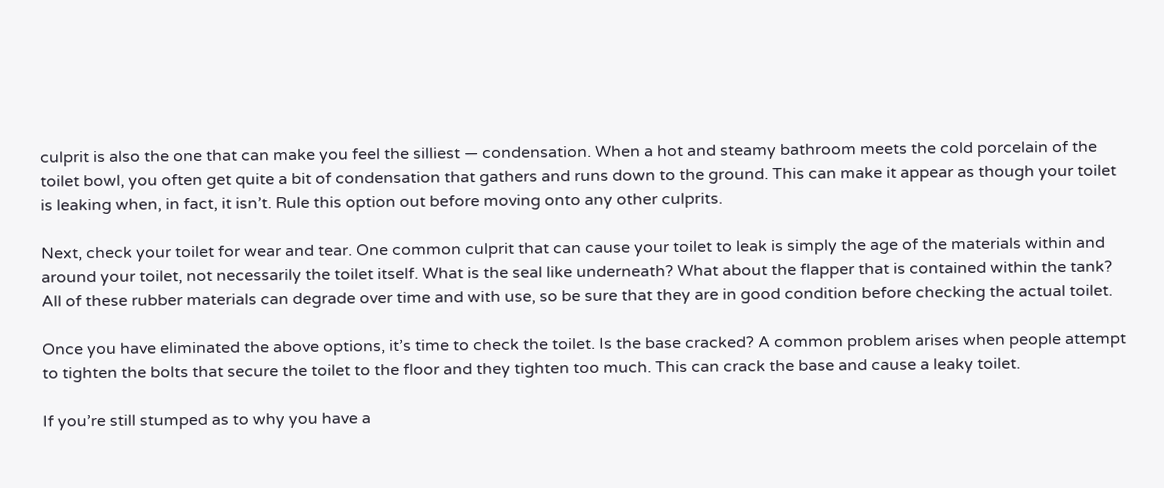culprit is also the one that can make you feel the silliest — condensation. When a hot and steamy bathroom meets the cold porcelain of the toilet bowl, you often get quite a bit of condensation that gathers and runs down to the ground. This can make it appear as though your toilet is leaking when, in fact, it isn’t. Rule this option out before moving onto any other culprits.

Next, check your toilet for wear and tear. One common culprit that can cause your toilet to leak is simply the age of the materials within and around your toilet, not necessarily the toilet itself. What is the seal like underneath? What about the flapper that is contained within the tank? All of these rubber materials can degrade over time and with use, so be sure that they are in good condition before checking the actual toilet.

Once you have eliminated the above options, it’s time to check the toilet. Is the base cracked? A common problem arises when people attempt to tighten the bolts that secure the toilet to the floor and they tighten too much. This can crack the base and cause a leaky toilet.

If you’re still stumped as to why you have a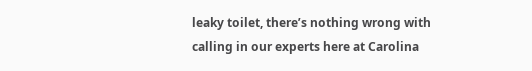leaky toilet, there’s nothing wrong with calling in our experts here at Carolina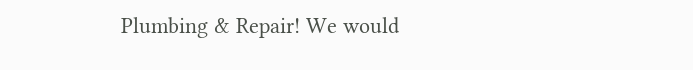Plumbing & Repair! We would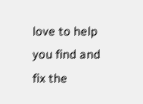love to help you find and fix the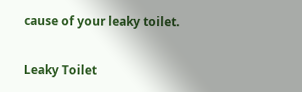cause of your leaky toilet.

Leaky Toilet